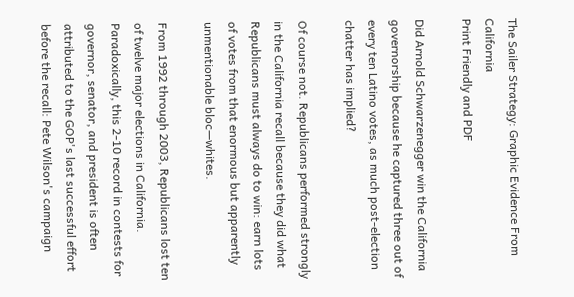The Sailer Strategy: Graphic Evidence From California
Print Friendly and PDF

Did Arnold Schwarzenegger win the California governorship because he captured three out of every ten Latino votes, as much post-election chatter has implied?

Of course not. Republicans performed strongly in the California recall because they did what Republicans must always do to win: earn lots of votes from that enormous but apparently unmentionable bloc—whites.

From 1992 through 2003, Republicans lost ten of twelve major elections in California. Paradoxically, this 2-10 record in contests for governor, senator, and president is often attributed to the GOP's last successful effort before the recall: Pete Wilson's campaign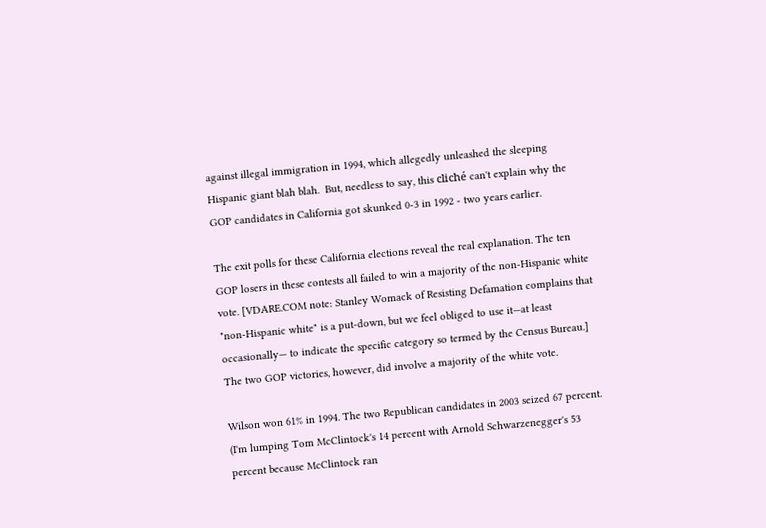against illegal immigration in 1994, which allegedly unleashed the sleeping Hispanic giant blah blah.  But, needless to say, this cliché can't explain why the GOP candidates in California got skunked 0-3 in 1992 - two years earlier.

The exit polls for these California elections reveal the real explanation. The ten GOP losers in these contests all failed to win a majority of the non-Hispanic white vote. [VDARE.COM note: Stanley Womack of Resisting Defamation complains that "non-Hispanic white" is a put-down, but we feel obliged to use it—at least occasionally— to indicate the specific category so termed by the Census Bureau.] The two GOP victories, however, did involve a majority of the white vote.

Wilson won 61% in 1994. The two Republican candidates in 2003 seized 67 percent. (I'm lumping Tom McClintock's 14 percent with Arnold Schwarzenegger's 53 percent because McClintock ran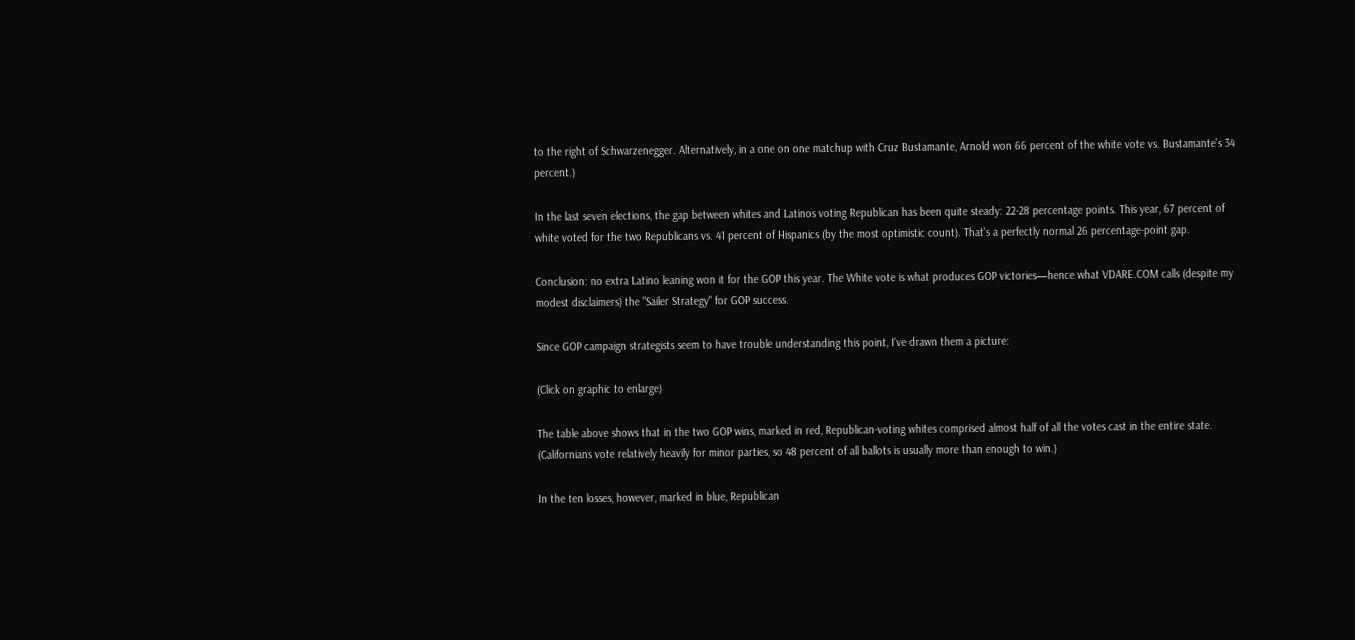to the right of Schwarzenegger. Alternatively, in a one on one matchup with Cruz Bustamante, Arnold won 66 percent of the white vote vs. Bustamante's 34 percent.)

In the last seven elections, the gap between whites and Latinos voting Republican has been quite steady: 22-28 percentage points. This year, 67 percent of white voted for the two Republicans vs. 41 percent of Hispanics (by the most optimistic count). That's a perfectly normal 26 percentage-point gap.

Conclusion: no extra Latino leaning won it for the GOP this year. The White vote is what produces GOP victories—hence what VDARE.COM calls (despite my modest disclaimers) the "Sailer Strategy" for GOP success.

Since GOP campaign strategists seem to have trouble understanding this point, I've drawn them a picture:

(Click on graphic to enlarge)

The table above shows that in the two GOP wins, marked in red, Republican-voting whites comprised almost half of all the votes cast in the entire state. (Californians vote relatively heavily for minor parties, so 48 percent of all ballots is usually more than enough to win.)

In the ten losses, however, marked in blue, Republican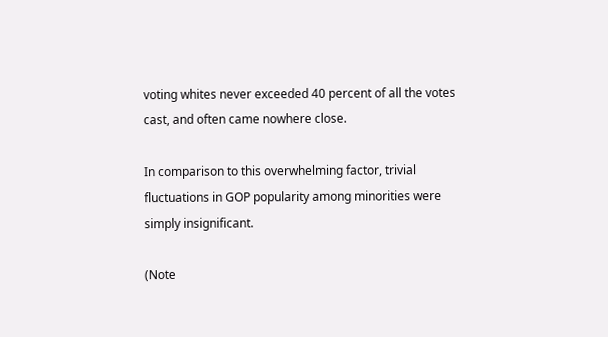voting whites never exceeded 40 percent of all the votes cast, and often came nowhere close.

In comparison to this overwhelming factor, trivial fluctuations in GOP popularity among minorities were simply insignificant.

(Note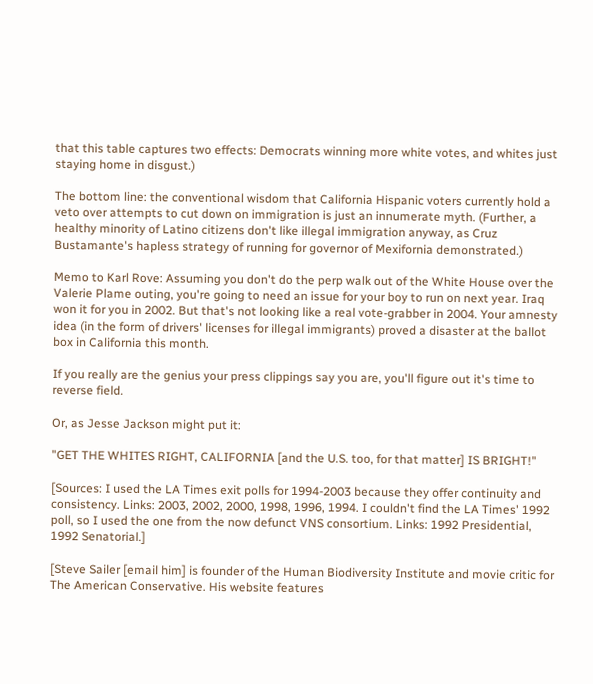that this table captures two effects: Democrats winning more white votes, and whites just staying home in disgust.)

The bottom line: the conventional wisdom that California Hispanic voters currently hold a veto over attempts to cut down on immigration is just an innumerate myth. (Further, a healthy minority of Latino citizens don't like illegal immigration anyway, as Cruz Bustamante's hapless strategy of running for governor of Mexifornia demonstrated.)

Memo to Karl Rove: Assuming you don't do the perp walk out of the White House over the Valerie Plame outing, you're going to need an issue for your boy to run on next year. Iraq won it for you in 2002. But that's not looking like a real vote-grabber in 2004. Your amnesty idea (in the form of drivers' licenses for illegal immigrants) proved a disaster at the ballot box in California this month.

If you really are the genius your press clippings say you are, you'll figure out it's time to reverse field.

Or, as Jesse Jackson might put it:

"GET THE WHITES RIGHT, CALIFORNIA [and the U.S. too, for that matter] IS BRIGHT!"

[Sources: I used the LA Times exit polls for 1994-2003 because they offer continuity and consistency. Links: 2003, 2002, 2000, 1998, 1996, 1994. I couldn't find the LA Times' 1992 poll, so I used the one from the now defunct VNS consortium. Links: 1992 Presidential, 1992 Senatorial.]

[Steve Sailer [email him] is founder of the Human Biodiversity Institute and movie critic for The American Conservative. His website features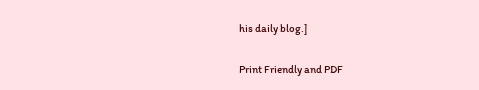his daily blog.]

Print Friendly and PDF